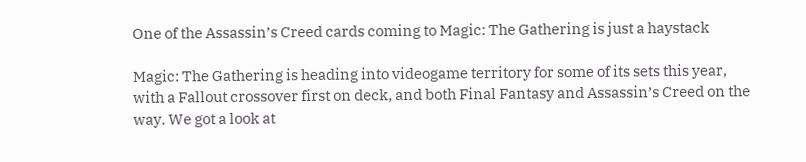One of the Assassin’s Creed cards coming to Magic: The Gathering is just a haystack

Magic: The Gathering is heading into videogame territory for some of its sets this year, with a Fallout crossover first on deck, and both Final Fantasy and Assassin’s Creed on the way. We got a look at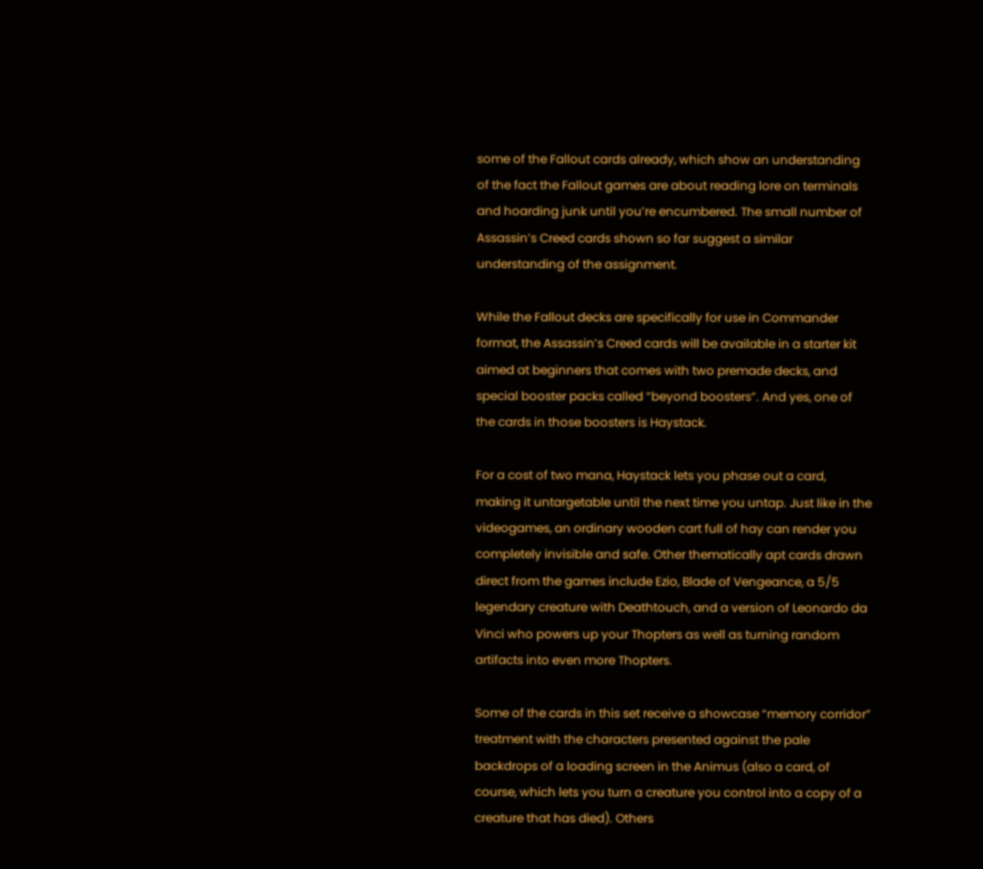some of the Fallout cards already, which show an understanding of the fact the Fallout games are about reading lore on terminals and hoarding junk until you’re encumbered. The small number of Assassin’s Creed cards shown so far suggest a similar understanding of the assignment.

While the Fallout decks are specifically for use in Commander format, the Assassin’s Creed cards will be available in a starter kit aimed at beginners that comes with two premade decks, and special booster packs called “beyond boosters”. And yes, one of the cards in those boosters is Haystack.

For a cost of two mana, Haystack lets you phase out a card, making it untargetable until the next time you untap. Just like in the videogames, an ordinary wooden cart full of hay can render you completely invisible and safe. Other thematically apt cards drawn direct from the games include Ezio, Blade of Vengeance, a 5/5 legendary creature with Deathtouch, and a version of Leonardo da Vinci who powers up your Thopters as well as turning random artifacts into even more Thopters.

Some of the cards in this set receive a showcase “memory corridor” treatment with the characters presented against the pale backdrops of a loading screen in the Animus (also a card, of course, which lets you turn a creature you control into a copy of a creature that has died). Others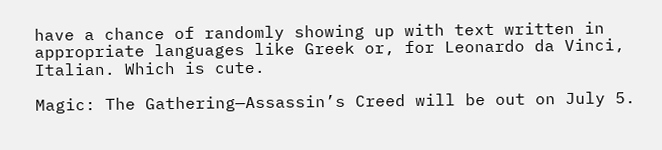have a chance of randomly showing up with text written in appropriate languages like Greek or, for Leonardo da Vinci, Italian. Which is cute.

Magic: The Gathering—Assassin’s Creed will be out on July 5.